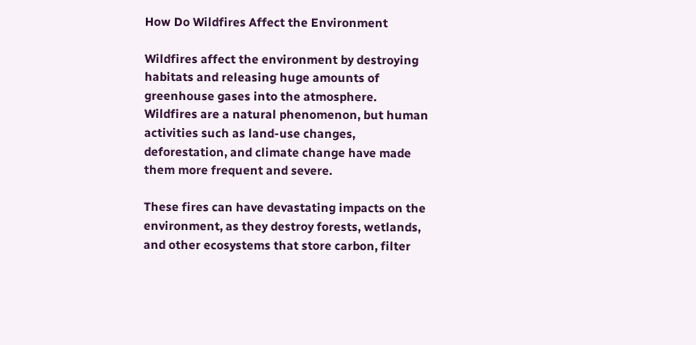How Do Wildfires Affect the Environment

Wildfires affect the environment by destroying habitats and releasing huge amounts of greenhouse gases into the atmosphere. Wildfires are a natural phenomenon, but human activities such as land-use changes, deforestation, and climate change have made them more frequent and severe.

These fires can have devastating impacts on the environment, as they destroy forests, wetlands, and other ecosystems that store carbon, filter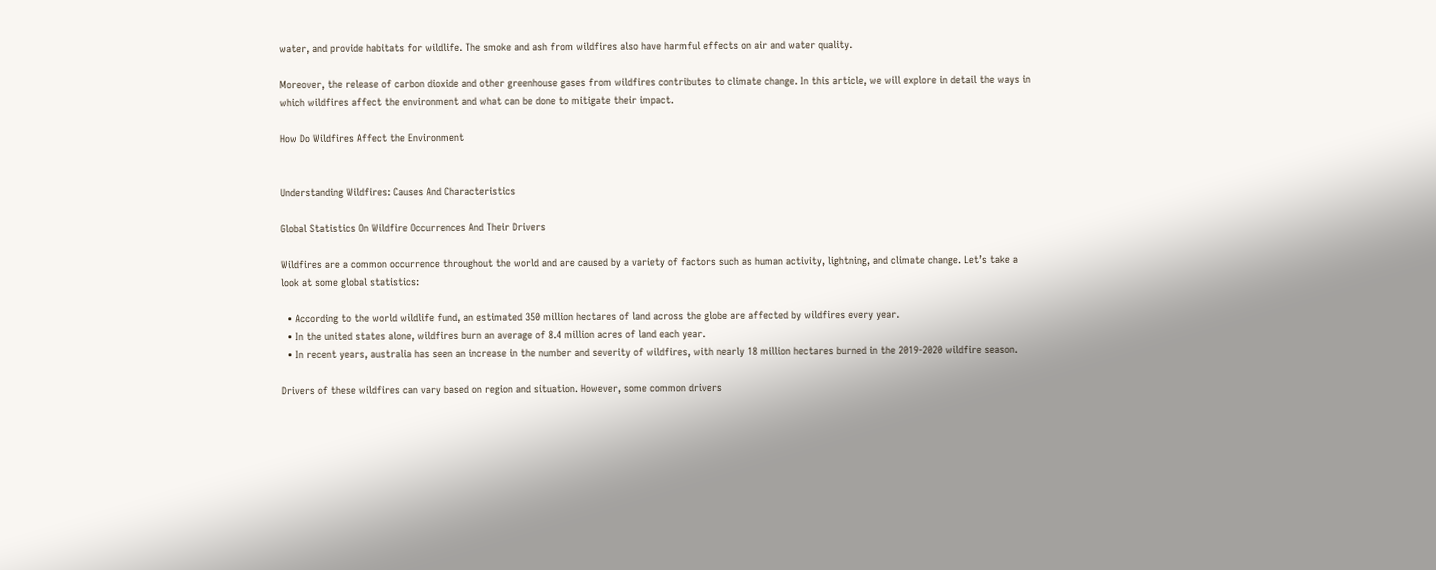water, and provide habitats for wildlife. The smoke and ash from wildfires also have harmful effects on air and water quality.

Moreover, the release of carbon dioxide and other greenhouse gases from wildfires contributes to climate change. In this article, we will explore in detail the ways in which wildfires affect the environment and what can be done to mitigate their impact.

How Do Wildfires Affect the Environment


Understanding Wildfires: Causes And Characteristics

Global Statistics On Wildfire Occurrences And Their Drivers

Wildfires are a common occurrence throughout the world and are caused by a variety of factors such as human activity, lightning, and climate change. Let’s take a look at some global statistics:

  • According to the world wildlife fund, an estimated 350 million hectares of land across the globe are affected by wildfires every year.
  • In the united states alone, wildfires burn an average of 8.4 million acres of land each year.
  • In recent years, australia has seen an increase in the number and severity of wildfires, with nearly 18 million hectares burned in the 2019-2020 wildfire season.

Drivers of these wildfires can vary based on region and situation. However, some common drivers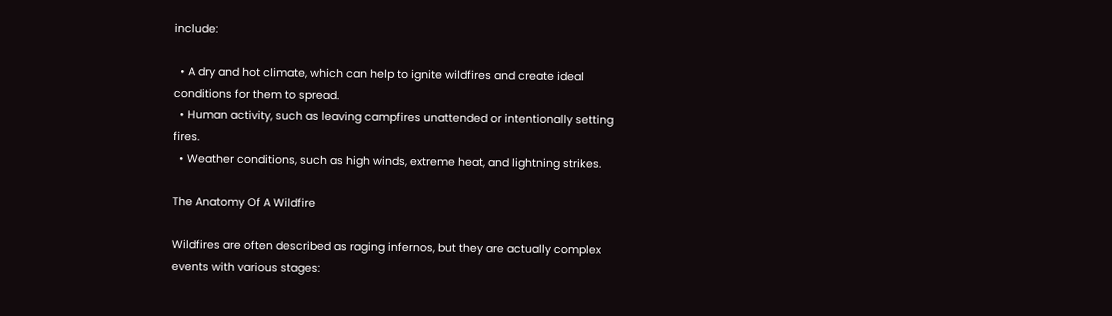include:

  • A dry and hot climate, which can help to ignite wildfires and create ideal conditions for them to spread.
  • Human activity, such as leaving campfires unattended or intentionally setting fires.
  • Weather conditions, such as high winds, extreme heat, and lightning strikes.

The Anatomy Of A Wildfire

Wildfires are often described as raging infernos, but they are actually complex events with various stages: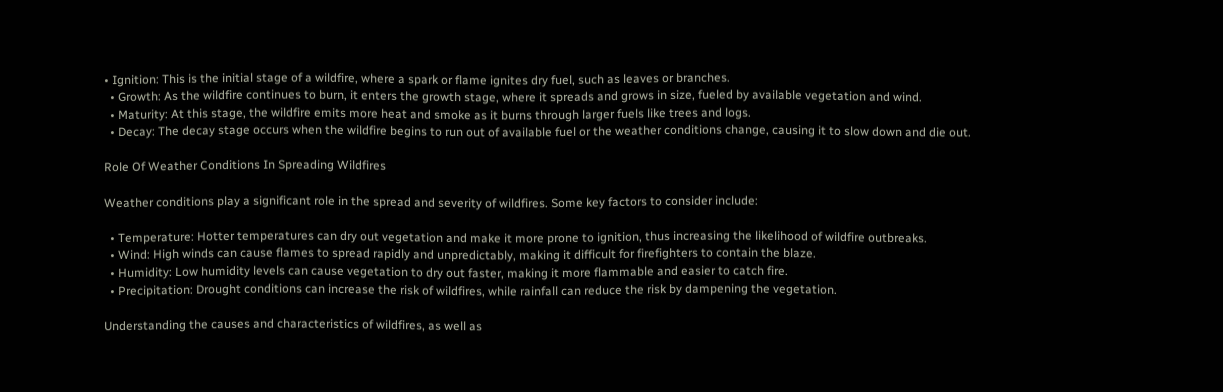• Ignition: This is the initial stage of a wildfire, where a spark or flame ignites dry fuel, such as leaves or branches.
  • Growth: As the wildfire continues to burn, it enters the growth stage, where it spreads and grows in size, fueled by available vegetation and wind.
  • Maturity: At this stage, the wildfire emits more heat and smoke as it burns through larger fuels like trees and logs.
  • Decay: The decay stage occurs when the wildfire begins to run out of available fuel or the weather conditions change, causing it to slow down and die out.

Role Of Weather Conditions In Spreading Wildfires

Weather conditions play a significant role in the spread and severity of wildfires. Some key factors to consider include:

  • Temperature: Hotter temperatures can dry out vegetation and make it more prone to ignition, thus increasing the likelihood of wildfire outbreaks.
  • Wind: High winds can cause flames to spread rapidly and unpredictably, making it difficult for firefighters to contain the blaze.
  • Humidity: Low humidity levels can cause vegetation to dry out faster, making it more flammable and easier to catch fire.
  • Precipitation: Drought conditions can increase the risk of wildfires, while rainfall can reduce the risk by dampening the vegetation.

Understanding the causes and characteristics of wildfires, as well as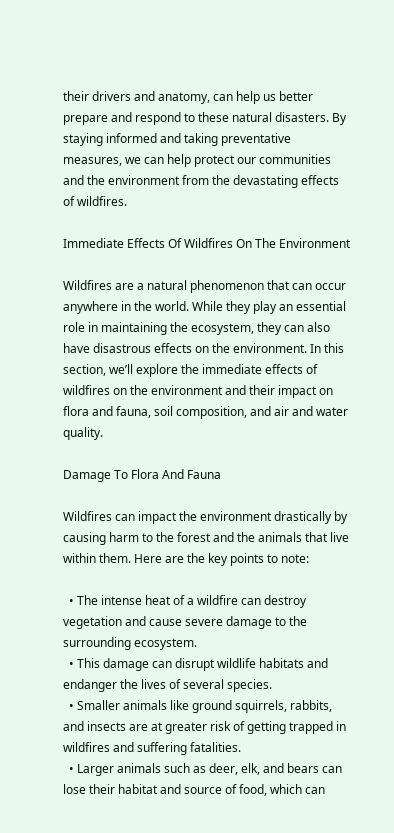their drivers and anatomy, can help us better prepare and respond to these natural disasters. By staying informed and taking preventative measures, we can help protect our communities and the environment from the devastating effects of wildfires.

Immediate Effects Of Wildfires On The Environment

Wildfires are a natural phenomenon that can occur anywhere in the world. While they play an essential role in maintaining the ecosystem, they can also have disastrous effects on the environment. In this section, we’ll explore the immediate effects of wildfires on the environment and their impact on flora and fauna, soil composition, and air and water quality.

Damage To Flora And Fauna

Wildfires can impact the environment drastically by causing harm to the forest and the animals that live within them. Here are the key points to note:

  • The intense heat of a wildfire can destroy vegetation and cause severe damage to the surrounding ecosystem.
  • This damage can disrupt wildlife habitats and endanger the lives of several species.
  • Smaller animals like ground squirrels, rabbits, and insects are at greater risk of getting trapped in wildfires and suffering fatalities.
  • Larger animals such as deer, elk, and bears can lose their habitat and source of food, which can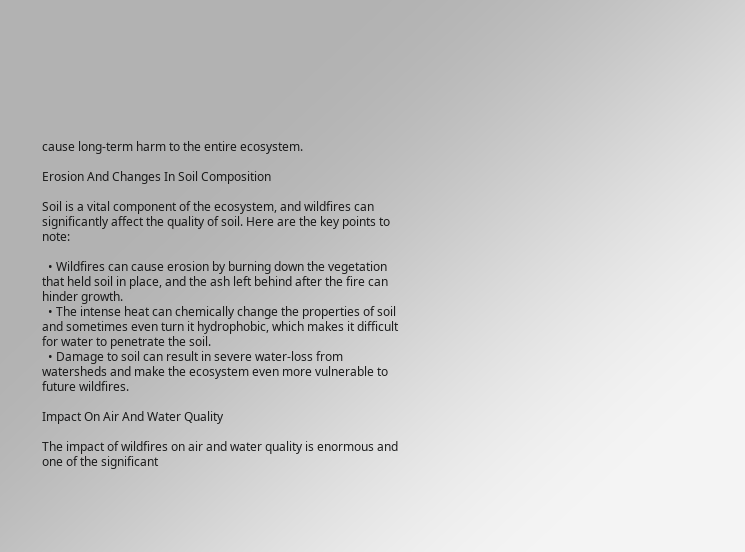cause long-term harm to the entire ecosystem.

Erosion And Changes In Soil Composition

Soil is a vital component of the ecosystem, and wildfires can significantly affect the quality of soil. Here are the key points to note:

  • Wildfires can cause erosion by burning down the vegetation that held soil in place, and the ash left behind after the fire can hinder growth.
  • The intense heat can chemically change the properties of soil and sometimes even turn it hydrophobic, which makes it difficult for water to penetrate the soil.
  • Damage to soil can result in severe water-loss from watersheds and make the ecosystem even more vulnerable to future wildfires.

Impact On Air And Water Quality

The impact of wildfires on air and water quality is enormous and one of the significant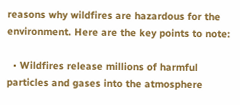reasons why wildfires are hazardous for the environment. Here are the key points to note:

  • Wildfires release millions of harmful particles and gases into the atmosphere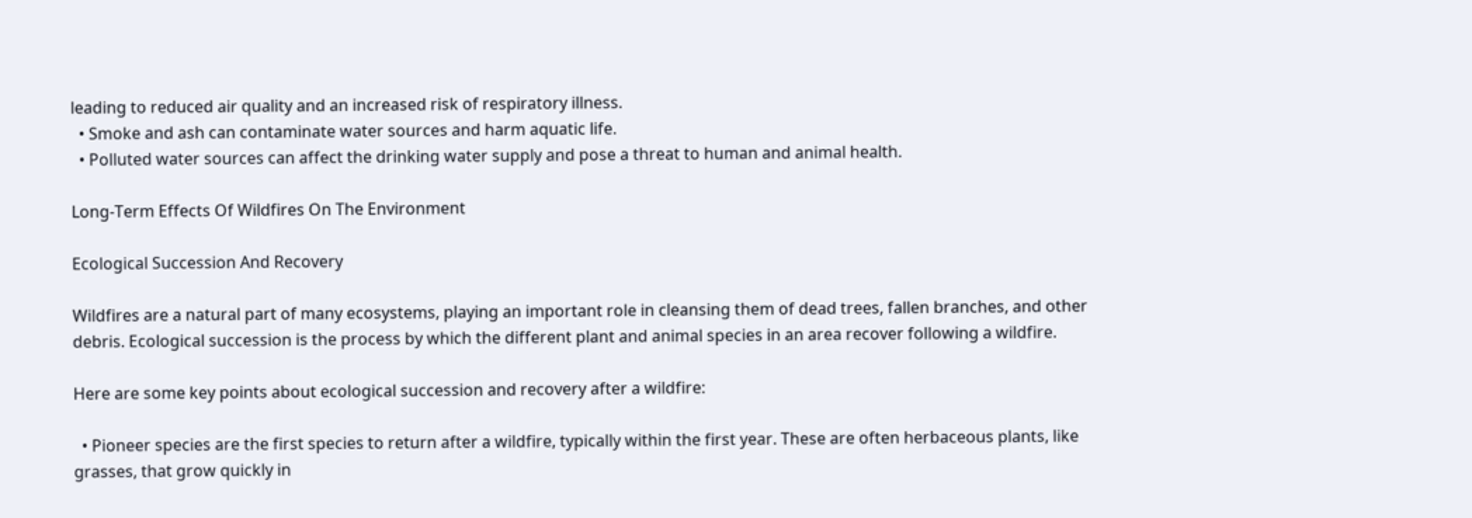leading to reduced air quality and an increased risk of respiratory illness.
  • Smoke and ash can contaminate water sources and harm aquatic life.
  • Polluted water sources can affect the drinking water supply and pose a threat to human and animal health.

Long-Term Effects Of Wildfires On The Environment

Ecological Succession And Recovery

Wildfires are a natural part of many ecosystems, playing an important role in cleansing them of dead trees, fallen branches, and other debris. Ecological succession is the process by which the different plant and animal species in an area recover following a wildfire.

Here are some key points about ecological succession and recovery after a wildfire:

  • Pioneer species are the first species to return after a wildfire, typically within the first year. These are often herbaceous plants, like grasses, that grow quickly in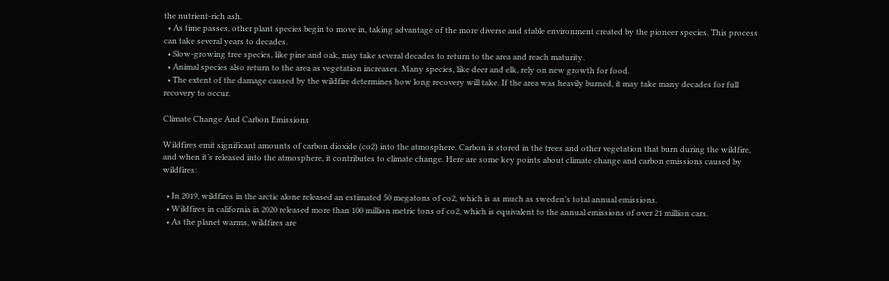the nutrient-rich ash.
  • As time passes, other plant species begin to move in, taking advantage of the more diverse and stable environment created by the pioneer species. This process can take several years to decades.
  • Slow-growing tree species, like pine and oak, may take several decades to return to the area and reach maturity.
  • Animal species also return to the area as vegetation increases. Many species, like deer and elk, rely on new growth for food.
  • The extent of the damage caused by the wildfire determines how long recovery will take. If the area was heavily burned, it may take many decades for full recovery to occur.

Climate Change And Carbon Emissions

Wildfires emit significant amounts of carbon dioxide (co2) into the atmosphere. Carbon is stored in the trees and other vegetation that burn during the wildfire, and when it’s released into the atmosphere, it contributes to climate change. Here are some key points about climate change and carbon emissions caused by wildfires:

  • In 2019, wildfires in the arctic alone released an estimated 50 megatons of co2, which is as much as sweden’s total annual emissions.
  • Wildfires in california in 2020 released more than 100 million metric tons of co2, which is equivalent to the annual emissions of over 21 million cars.
  • As the planet warms, wildfires are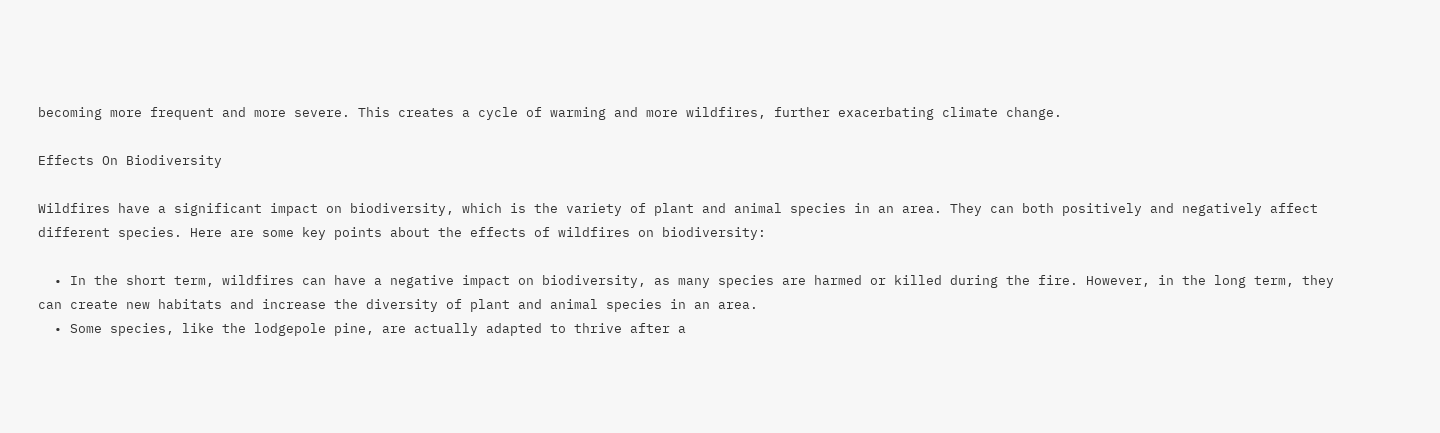becoming more frequent and more severe. This creates a cycle of warming and more wildfires, further exacerbating climate change.

Effects On Biodiversity

Wildfires have a significant impact on biodiversity, which is the variety of plant and animal species in an area. They can both positively and negatively affect different species. Here are some key points about the effects of wildfires on biodiversity:

  • In the short term, wildfires can have a negative impact on biodiversity, as many species are harmed or killed during the fire. However, in the long term, they can create new habitats and increase the diversity of plant and animal species in an area.
  • Some species, like the lodgepole pine, are actually adapted to thrive after a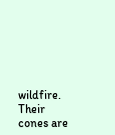wildfire. Their cones are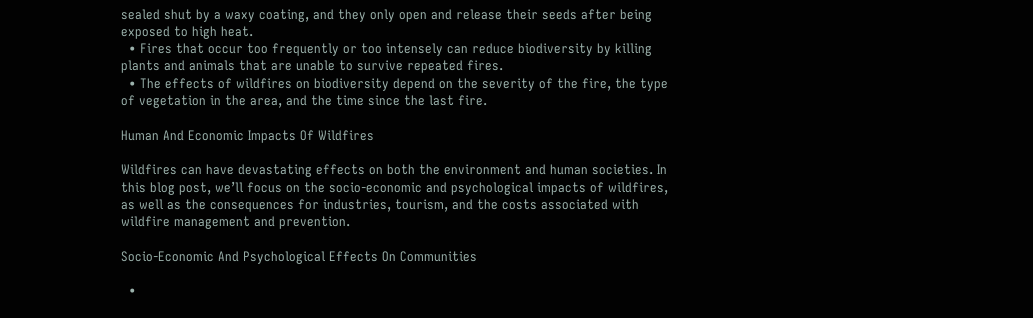sealed shut by a waxy coating, and they only open and release their seeds after being exposed to high heat.
  • Fires that occur too frequently or too intensely can reduce biodiversity by killing plants and animals that are unable to survive repeated fires.
  • The effects of wildfires on biodiversity depend on the severity of the fire, the type of vegetation in the area, and the time since the last fire.

Human And Economic Impacts Of Wildfires

Wildfires can have devastating effects on both the environment and human societies. In this blog post, we’ll focus on the socio-economic and psychological impacts of wildfires, as well as the consequences for industries, tourism, and the costs associated with wildfire management and prevention.

Socio-Economic And Psychological Effects On Communities

  •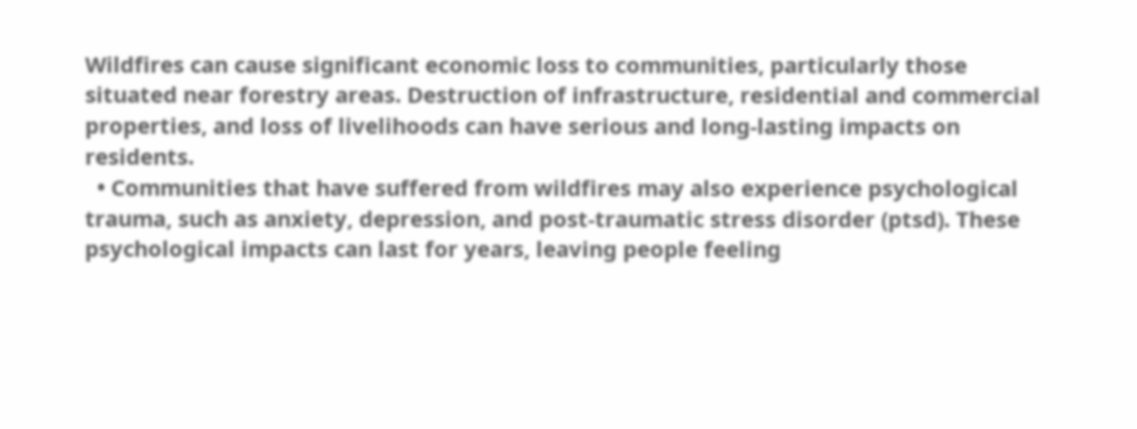Wildfires can cause significant economic loss to communities, particularly those situated near forestry areas. Destruction of infrastructure, residential and commercial properties, and loss of livelihoods can have serious and long-lasting impacts on residents.
  • Communities that have suffered from wildfires may also experience psychological trauma, such as anxiety, depression, and post-traumatic stress disorder (ptsd). These psychological impacts can last for years, leaving people feeling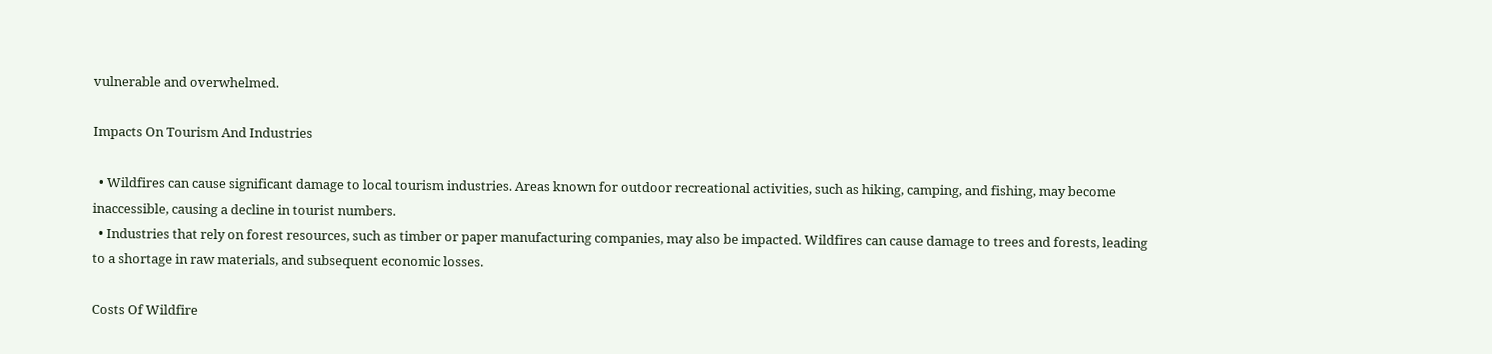vulnerable and overwhelmed.

Impacts On Tourism And Industries

  • Wildfires can cause significant damage to local tourism industries. Areas known for outdoor recreational activities, such as hiking, camping, and fishing, may become inaccessible, causing a decline in tourist numbers.
  • Industries that rely on forest resources, such as timber or paper manufacturing companies, may also be impacted. Wildfires can cause damage to trees and forests, leading to a shortage in raw materials, and subsequent economic losses.

Costs Of Wildfire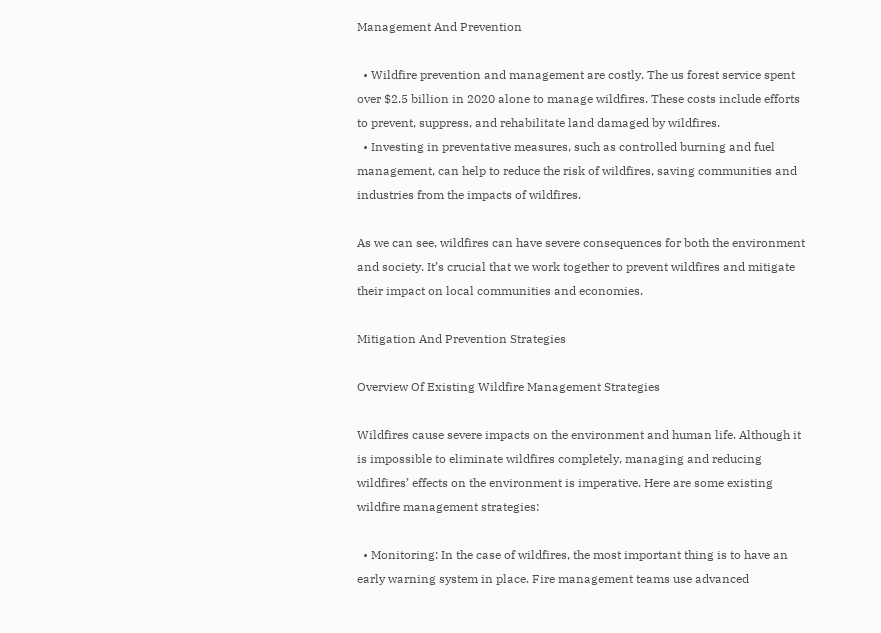Management And Prevention

  • Wildfire prevention and management are costly. The us forest service spent over $2.5 billion in 2020 alone to manage wildfires. These costs include efforts to prevent, suppress, and rehabilitate land damaged by wildfires.
  • Investing in preventative measures, such as controlled burning and fuel management, can help to reduce the risk of wildfires, saving communities and industries from the impacts of wildfires.

As we can see, wildfires can have severe consequences for both the environment and society. It’s crucial that we work together to prevent wildfires and mitigate their impact on local communities and economies.

Mitigation And Prevention Strategies

Overview Of Existing Wildfire Management Strategies

Wildfires cause severe impacts on the environment and human life. Although it is impossible to eliminate wildfires completely, managing and reducing wildfires’ effects on the environment is imperative. Here are some existing wildfire management strategies:

  • Monitoring: In the case of wildfires, the most important thing is to have an early warning system in place. Fire management teams use advanced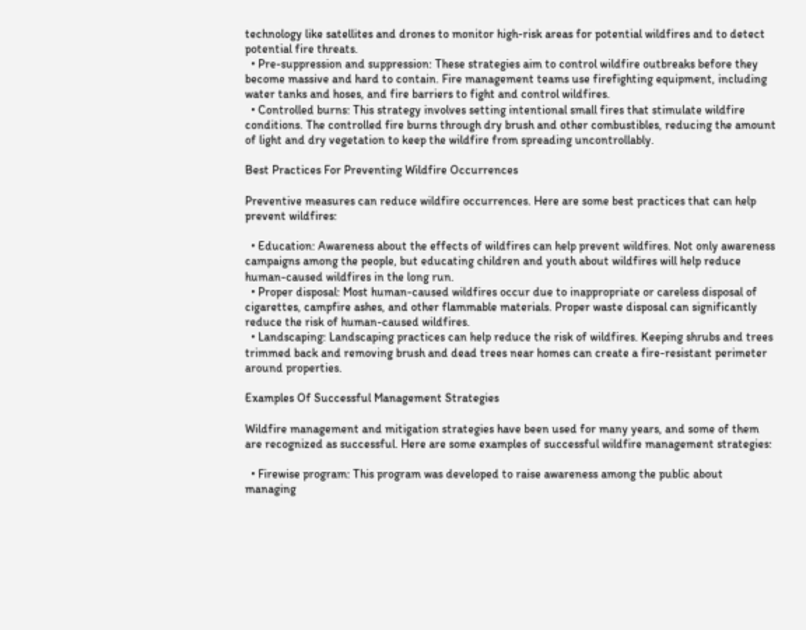technology like satellites and drones to monitor high-risk areas for potential wildfires and to detect potential fire threats.
  • Pre-suppression and suppression: These strategies aim to control wildfire outbreaks before they become massive and hard to contain. Fire management teams use firefighting equipment, including water tanks and hoses, and fire barriers to fight and control wildfires.
  • Controlled burns: This strategy involves setting intentional small fires that stimulate wildfire conditions. The controlled fire burns through dry brush and other combustibles, reducing the amount of light and dry vegetation to keep the wildfire from spreading uncontrollably.

Best Practices For Preventing Wildfire Occurrences

Preventive measures can reduce wildfire occurrences. Here are some best practices that can help prevent wildfires:

  • Education: Awareness about the effects of wildfires can help prevent wildfires. Not only awareness campaigns among the people, but educating children and youth about wildfires will help reduce human-caused wildfires in the long run.
  • Proper disposal: Most human-caused wildfires occur due to inappropriate or careless disposal of cigarettes, campfire ashes, and other flammable materials. Proper waste disposal can significantly reduce the risk of human-caused wildfires.
  • Landscaping: Landscaping practices can help reduce the risk of wildfires. Keeping shrubs and trees trimmed back and removing brush and dead trees near homes can create a fire-resistant perimeter around properties.

Examples Of Successful Management Strategies

Wildfire management and mitigation strategies have been used for many years, and some of them are recognized as successful. Here are some examples of successful wildfire management strategies:

  • Firewise program: This program was developed to raise awareness among the public about managing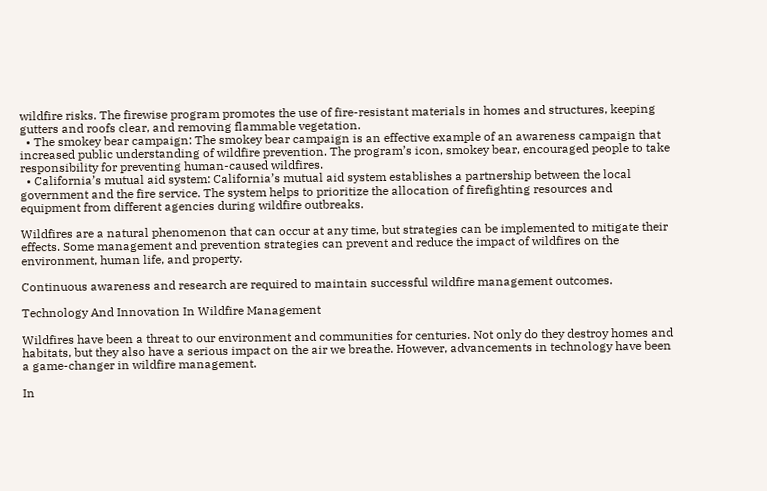wildfire risks. The firewise program promotes the use of fire-resistant materials in homes and structures, keeping gutters and roofs clear, and removing flammable vegetation.
  • The smokey bear campaign: The smokey bear campaign is an effective example of an awareness campaign that increased public understanding of wildfire prevention. The program’s icon, smokey bear, encouraged people to take responsibility for preventing human-caused wildfires.
  • California’s mutual aid system: California’s mutual aid system establishes a partnership between the local government and the fire service. The system helps to prioritize the allocation of firefighting resources and equipment from different agencies during wildfire outbreaks.

Wildfires are a natural phenomenon that can occur at any time, but strategies can be implemented to mitigate their effects. Some management and prevention strategies can prevent and reduce the impact of wildfires on the environment, human life, and property.

Continuous awareness and research are required to maintain successful wildfire management outcomes.

Technology And Innovation In Wildfire Management

Wildfires have been a threat to our environment and communities for centuries. Not only do they destroy homes and habitats, but they also have a serious impact on the air we breathe. However, advancements in technology have been a game-changer in wildfire management.

In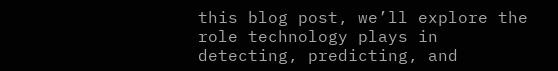this blog post, we’ll explore the role technology plays in detecting, predicting, and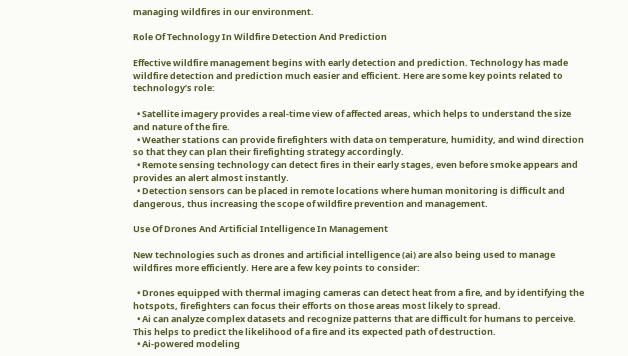managing wildfires in our environment.

Role Of Technology In Wildfire Detection And Prediction

Effective wildfire management begins with early detection and prediction. Technology has made wildfire detection and prediction much easier and efficient. Here are some key points related to technology’s role:

  • Satellite imagery provides a real-time view of affected areas, which helps to understand the size and nature of the fire.
  • Weather stations can provide firefighters with data on temperature, humidity, and wind direction so that they can plan their firefighting strategy accordingly.
  • Remote sensing technology can detect fires in their early stages, even before smoke appears and provides an alert almost instantly.
  • Detection sensors can be placed in remote locations where human monitoring is difficult and dangerous, thus increasing the scope of wildfire prevention and management.

Use Of Drones And Artificial Intelligence In Management

New technologies such as drones and artificial intelligence (ai) are also being used to manage wildfires more efficiently. Here are a few key points to consider:

  • Drones equipped with thermal imaging cameras can detect heat from a fire, and by identifying the hotspots, firefighters can focus their efforts on those areas most likely to spread.
  • Ai can analyze complex datasets and recognize patterns that are difficult for humans to perceive. This helps to predict the likelihood of a fire and its expected path of destruction.
  • Ai-powered modeling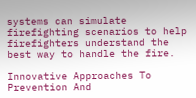systems can simulate firefighting scenarios to help firefighters understand the best way to handle the fire.

Innovative Approaches To Prevention And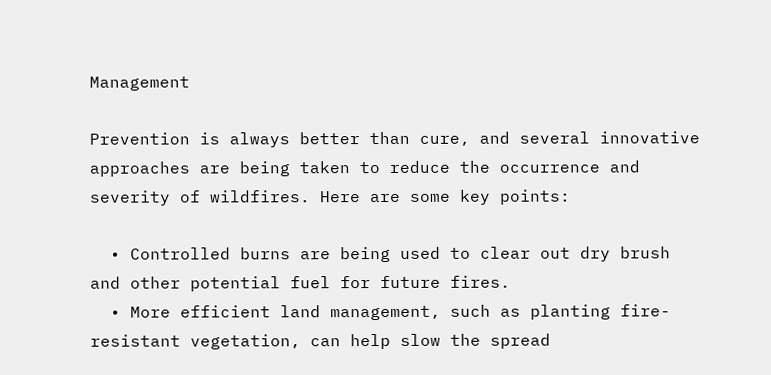Management

Prevention is always better than cure, and several innovative approaches are being taken to reduce the occurrence and severity of wildfires. Here are some key points:

  • Controlled burns are being used to clear out dry brush and other potential fuel for future fires.
  • More efficient land management, such as planting fire-resistant vegetation, can help slow the spread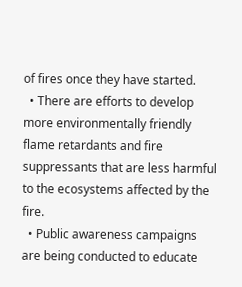of fires once they have started.
  • There are efforts to develop more environmentally friendly flame retardants and fire suppressants that are less harmful to the ecosystems affected by the fire.
  • Public awareness campaigns are being conducted to educate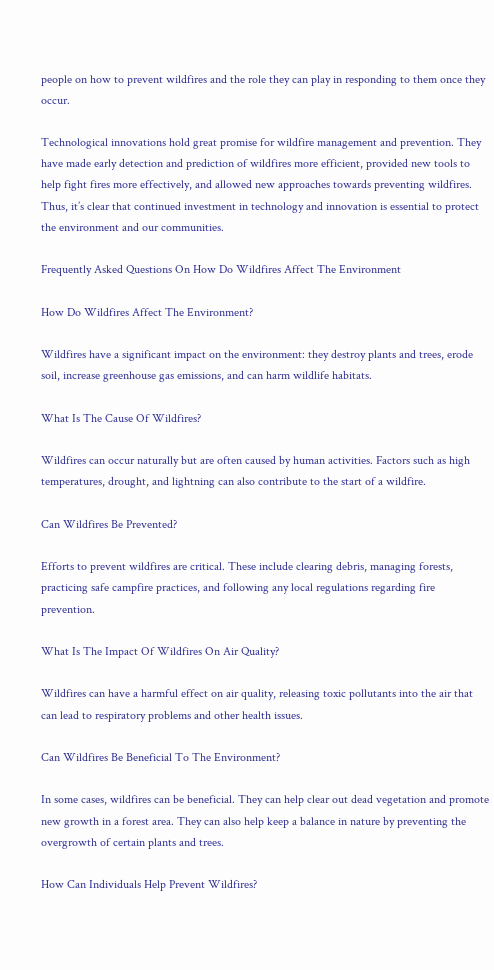people on how to prevent wildfires and the role they can play in responding to them once they occur.

Technological innovations hold great promise for wildfire management and prevention. They have made early detection and prediction of wildfires more efficient, provided new tools to help fight fires more effectively, and allowed new approaches towards preventing wildfires. Thus, it’s clear that continued investment in technology and innovation is essential to protect the environment and our communities.

Frequently Asked Questions On How Do Wildfires Affect The Environment

How Do Wildfires Affect The Environment?

Wildfires have a significant impact on the environment: they destroy plants and trees, erode soil, increase greenhouse gas emissions, and can harm wildlife habitats.

What Is The Cause Of Wildfires?

Wildfires can occur naturally but are often caused by human activities. Factors such as high temperatures, drought, and lightning can also contribute to the start of a wildfire.

Can Wildfires Be Prevented?

Efforts to prevent wildfires are critical. These include clearing debris, managing forests, practicing safe campfire practices, and following any local regulations regarding fire prevention.

What Is The Impact Of Wildfires On Air Quality?

Wildfires can have a harmful effect on air quality, releasing toxic pollutants into the air that can lead to respiratory problems and other health issues.

Can Wildfires Be Beneficial To The Environment?

In some cases, wildfires can be beneficial. They can help clear out dead vegetation and promote new growth in a forest area. They can also help keep a balance in nature by preventing the overgrowth of certain plants and trees.

How Can Individuals Help Prevent Wildfires?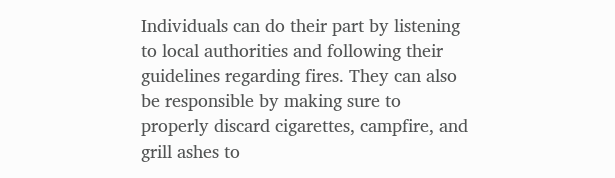Individuals can do their part by listening to local authorities and following their guidelines regarding fires. They can also be responsible by making sure to properly discard cigarettes, campfire, and grill ashes to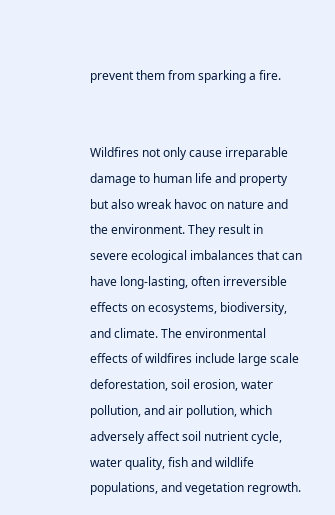prevent them from sparking a fire.


Wildfires not only cause irreparable damage to human life and property but also wreak havoc on nature and the environment. They result in severe ecological imbalances that can have long-lasting, often irreversible effects on ecosystems, biodiversity, and climate. The environmental effects of wildfires include large scale deforestation, soil erosion, water pollution, and air pollution, which adversely affect soil nutrient cycle, water quality, fish and wildlife populations, and vegetation regrowth.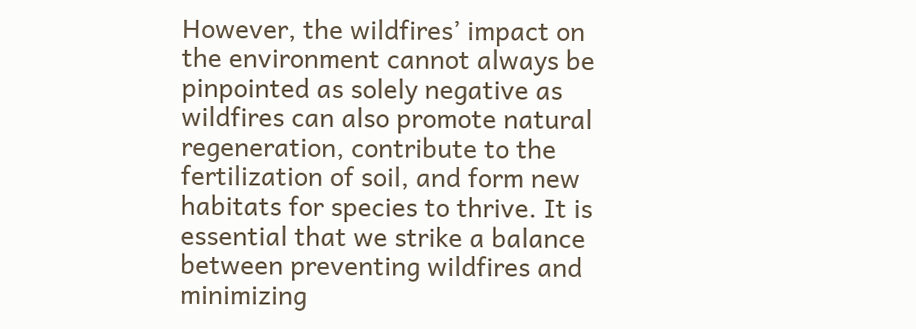However, the wildfires’ impact on the environment cannot always be pinpointed as solely negative as wildfires can also promote natural regeneration, contribute to the fertilization of soil, and form new habitats for species to thrive. It is essential that we strike a balance between preventing wildfires and minimizing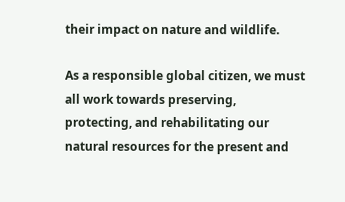their impact on nature and wildlife.

As a responsible global citizen, we must all work towards preserving, protecting, and rehabilitating our natural resources for the present and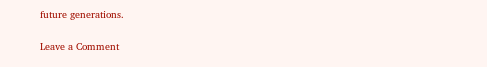future generations.

Leave a Comment